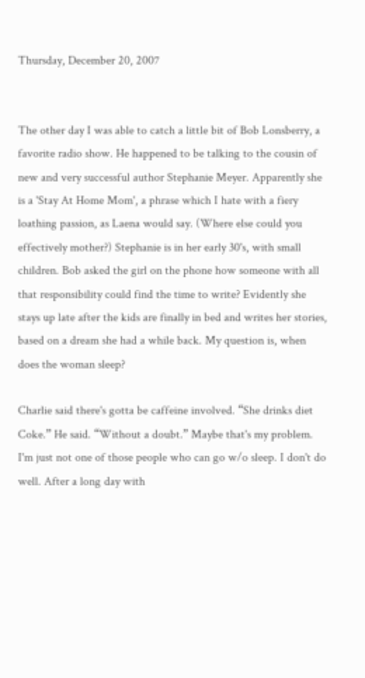Thursday, December 20, 2007


The other day I was able to catch a little bit of Bob Lonsberry, a favorite radio show. He happened to be talking to the cousin of new and very successful author Stephanie Meyer. Apparently she is a 'Stay At Home Mom', a phrase which I hate with a fiery loathing passion, as Laena would say. (Where else could you effectively mother?) Stephanie is in her early 30's, with small children. Bob asked the girl on the phone how someone with all that responsibility could find the time to write? Evidently she stays up late after the kids are finally in bed and writes her stories, based on a dream she had a while back. My question is, when does the woman sleep?

Charlie said there's gotta be caffeine involved. “She drinks diet Coke.” He said. “Without a doubt.” Maybe that's my problem. I'm just not one of those people who can go w/o sleep. I don't do well. After a long day with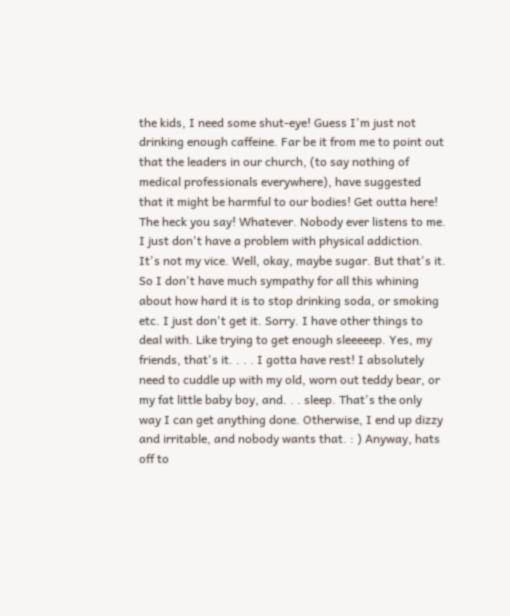the kids, I need some shut-eye! Guess I'm just not drinking enough caffeine. Far be it from me to point out that the leaders in our church, (to say nothing of medical professionals everywhere), have suggested that it might be harmful to our bodies! Get outta here! The heck you say! Whatever. Nobody ever listens to me. I just don't have a problem with physical addiction. It's not my vice. Well, okay, maybe sugar. But that's it. So I don't have much sympathy for all this whining about how hard it is to stop drinking soda, or smoking etc. I just don't get it. Sorry. I have other things to deal with. Like trying to get enough sleeeeep. Yes, my friends, that's it. . . . I gotta have rest! I absolutely need to cuddle up with my old, worn out teddy bear, or my fat little baby boy, and. . . sleep. That's the only way I can get anything done. Otherwise, I end up dizzy and irritable, and nobody wants that. : ) Anyway, hats off to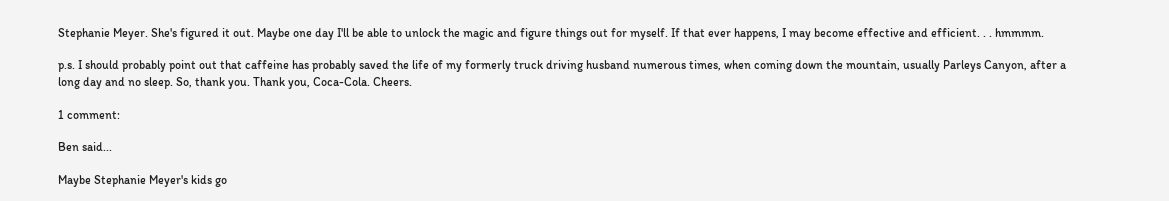Stephanie Meyer. She's figured it out. Maybe one day I'll be able to unlock the magic and figure things out for myself. If that ever happens, I may become effective and efficient. . . hmmmm.

p.s. I should probably point out that caffeine has probably saved the life of my formerly truck driving husband numerous times, when coming down the mountain, usually Parleys Canyon, after a long day and no sleep. So, thank you. Thank you, Coca-Cola. Cheers.

1 comment:

Ben said...

Maybe Stephanie Meyer's kids go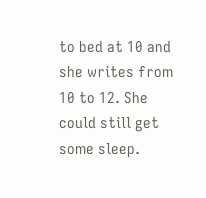to bed at 10 and she writes from 10 to 12. She could still get some sleep.